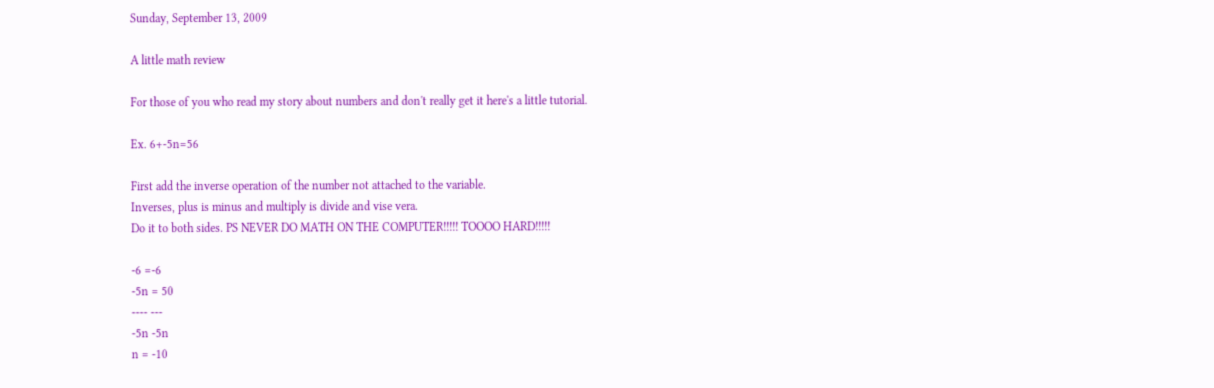Sunday, September 13, 2009

A little math review

For those of you who read my story about numbers and don't really get it here's a little tutorial.

Ex. 6+-5n=56

First add the inverse operation of the number not attached to the variable.
Inverses, plus is minus and multiply is divide and vise vera.
Do it to both sides. PS NEVER DO MATH ON THE COMPUTER!!!!! TOOOO HARD!!!!!

-6 =-6
-5n = 50
---- ---
-5n -5n
n = -10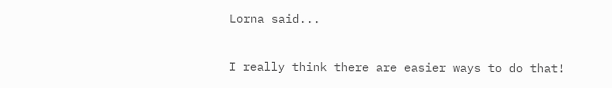Lorna said...

I really think there are easier ways to do that!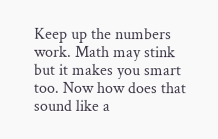Keep up the numbers work. Math may stink but it makes you smart too. Now how does that sound like a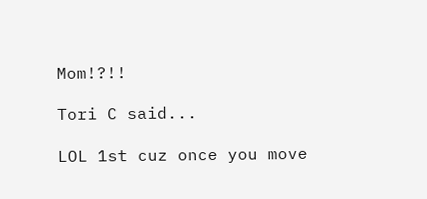Mom!?!!

Tori C said...

LOL 1st cuz once you move